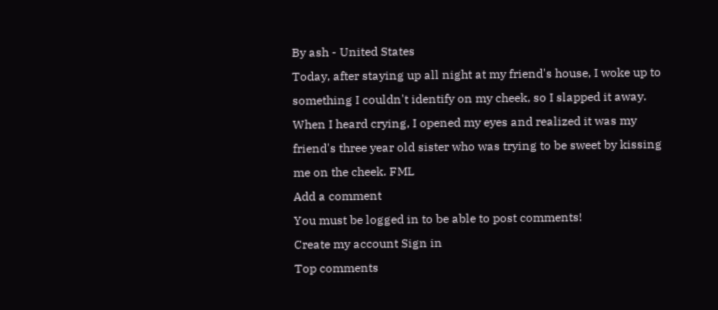By ash - United States
Today, after staying up all night at my friend's house, I woke up to something I couldn't identify on my cheek, so I slapped it away. When I heard crying, I opened my eyes and realized it was my friend's three year old sister who was trying to be sweet by kissing me on the cheek. FML
Add a comment
You must be logged in to be able to post comments!
Create my account Sign in
Top comments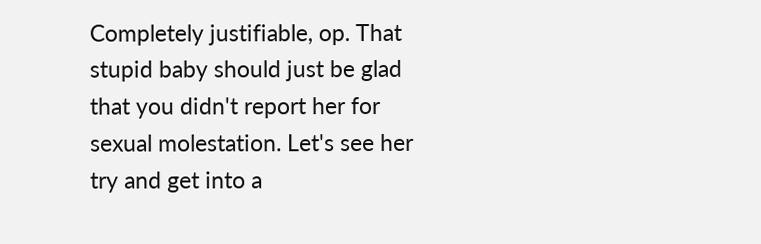Completely justifiable, op. That stupid baby should just be glad that you didn't report her for sexual molestation. Let's see her try and get into a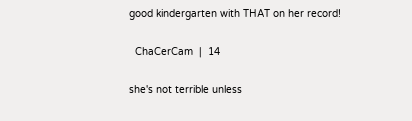good kindergarten with THAT on her record!

  ChaCerCam  |  14

she's not terrible unless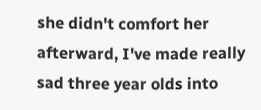she didn't comfort her afterward, I've made really sad three year olds into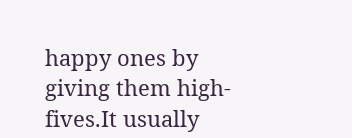happy ones by giving them high-fives.It usually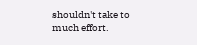shouldn't take to much effort.